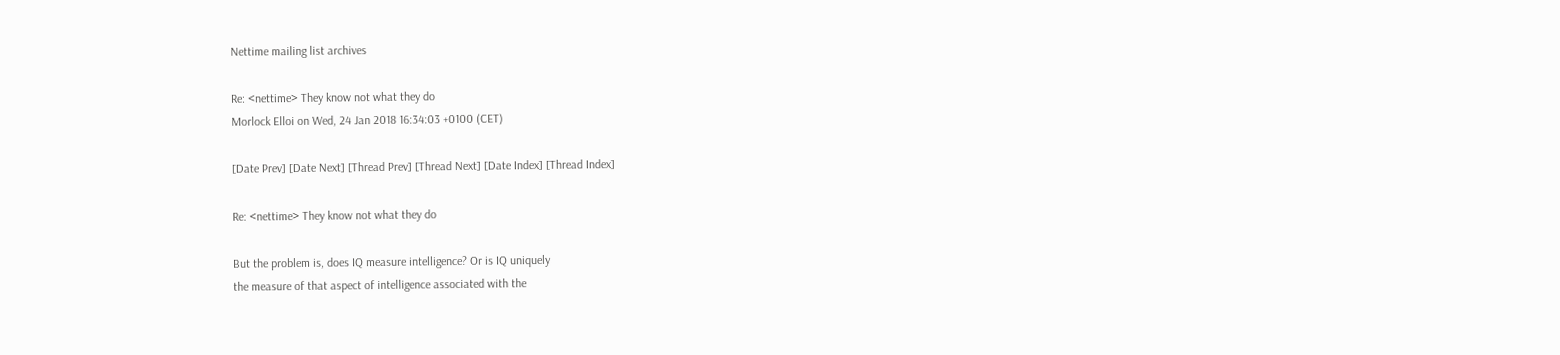Nettime mailing list archives

Re: <nettime> They know not what they do
Morlock Elloi on Wed, 24 Jan 2018 16:34:03 +0100 (CET)

[Date Prev] [Date Next] [Thread Prev] [Thread Next] [Date Index] [Thread Index]

Re: <nettime> They know not what they do

But the problem is, does IQ measure intelligence? Or is IQ uniquely
the measure of that aspect of intelligence associated with the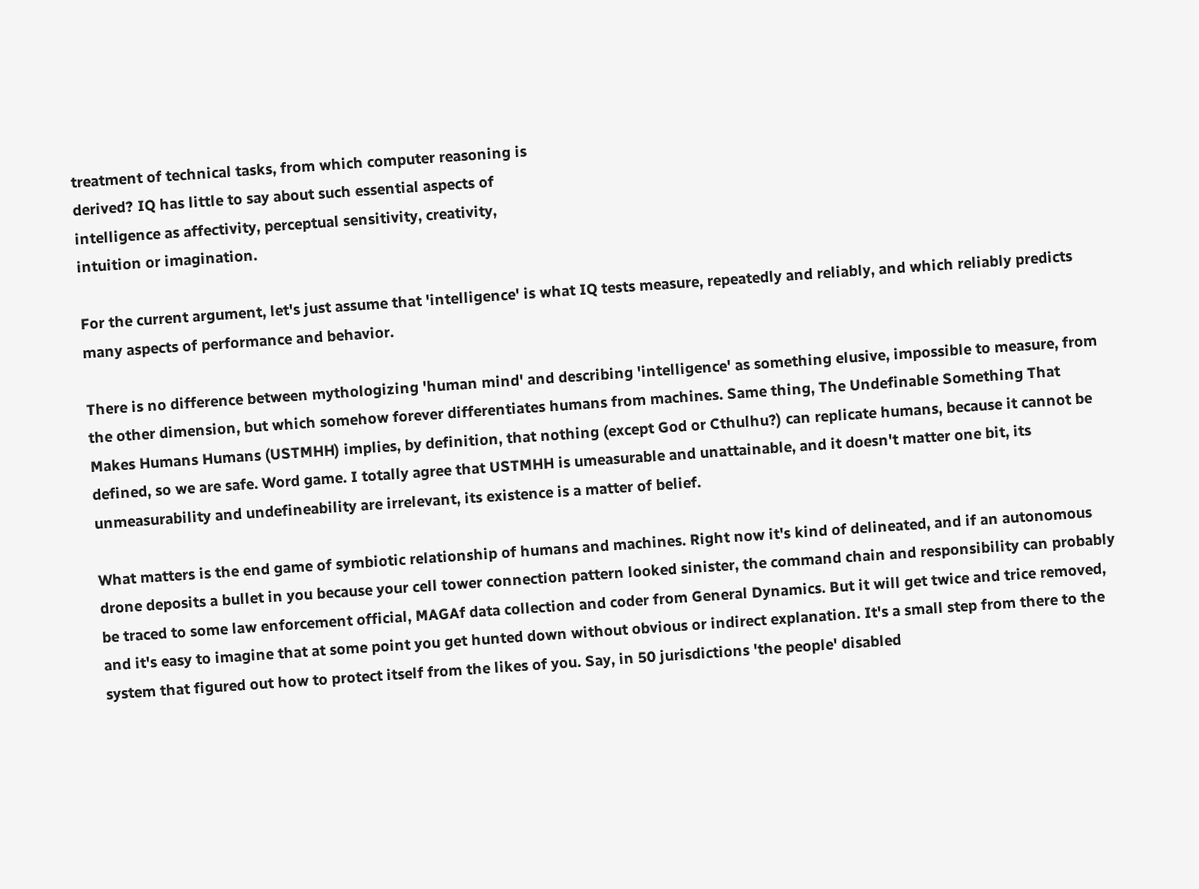treatment of technical tasks, from which computer reasoning is
derived? IQ has little to say about such essential aspects of
intelligence as affectivity, perceptual sensitivity, creativity,
intuition or imagination.

For the current argument, let's just assume that 'intelligence' is what IQ tests measure, repeatedly and reliably, and which reliably predicts many aspects of performance and behavior.

There is no difference between mythologizing 'human mind' and describing 'intelligence' as something elusive, impossible to measure, from the other dimension, but which somehow forever differentiates humans from machines. Same thing, The Undefinable Something That Makes Humans Humans (USTMHH) implies, by definition, that nothing (except God or Cthulhu?) can replicate humans, because it cannot be defined, so we are safe. Word game. I totally agree that USTMHH is umeasurable and unattainable, and it doesn't matter one bit, its unmeasurability and undefineability are irrelevant, its existence is a matter of belief.

What matters is the end game of symbiotic relationship of humans and machines. Right now it's kind of delineated, and if an autonomous drone deposits a bullet in you because your cell tower connection pattern looked sinister, the command chain and responsibility can probably be traced to some law enforcement official, MAGAf data collection and coder from General Dynamics. But it will get twice and trice removed, and it's easy to imagine that at some point you get hunted down without obvious or indirect explanation. It's a small step from there to the system that figured out how to protect itself from the likes of you. Say, in 50 jurisdictions 'the people' disabled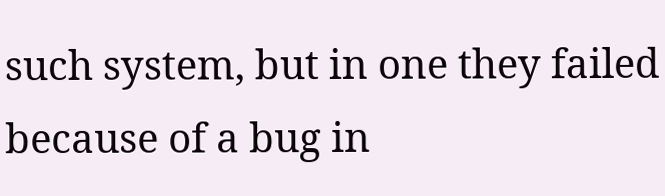such system, but in one they failed because of a bug in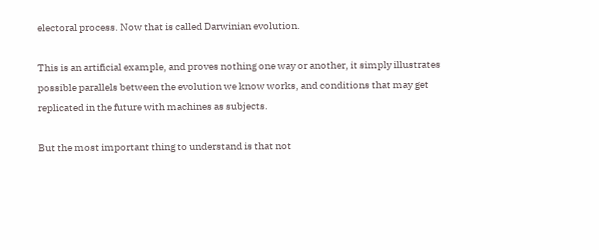electoral process. Now that is called Darwinian evolution.

This is an artificial example, and proves nothing one way or another, it simply illustrates possible parallels between the evolution we know works, and conditions that may get replicated in the future with machines as subjects.

But the most important thing to understand is that not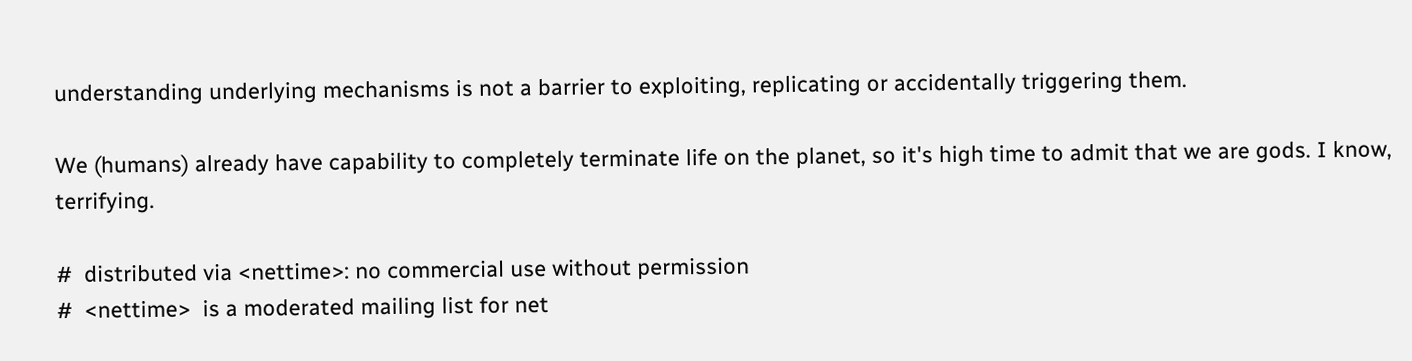understanding underlying mechanisms is not a barrier to exploiting, replicating or accidentally triggering them.

We (humans) already have capability to completely terminate life on the planet, so it's high time to admit that we are gods. I know, terrifying.

#  distributed via <nettime>: no commercial use without permission
#  <nettime>  is a moderated mailing list for net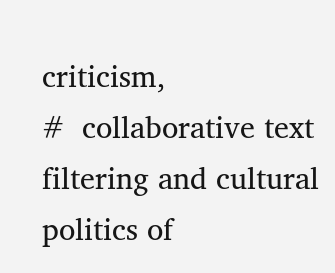criticism,
#  collaborative text filtering and cultural politics of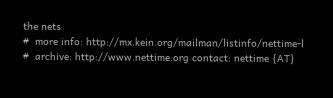the nets
#  more info: http://mx.kein.org/mailman/listinfo/nettime-l
#  archive: http://www.nettime.org contact: nettime {AT}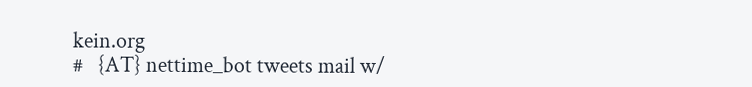kein.org
#   {AT} nettime_bot tweets mail w/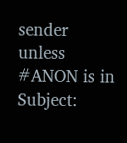sender unless #ANON is in Subject: